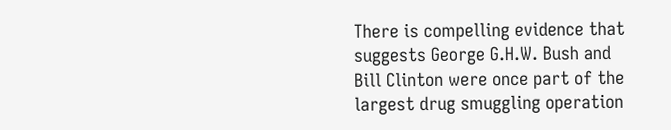There is compelling evidence that suggests George G.H.W. Bush and Bill Clinton were once part of the largest drug smuggling operation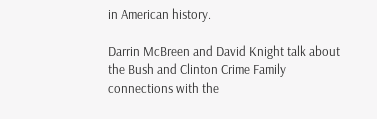in American history.

Darrin McBreen and David Knight talk about the Bush and Clinton Crime Family connections with the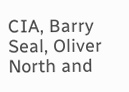CIA, Barry Seal, Oliver North and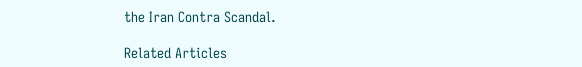the Iran Contra Scandal.

Related Articles